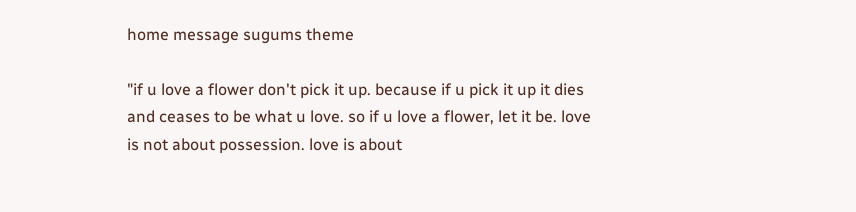home message sugums theme

"if u love a flower don't pick it up. because if u pick it up it dies and ceases to be what u love. so if u love a flower, let it be. love is not about possession. love is about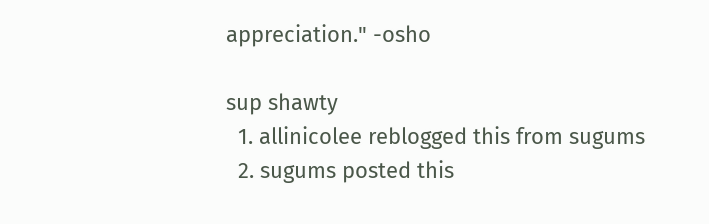appreciation." -osho

sup shawty
  1. allinicolee reblogged this from sugums
  2. sugums posted this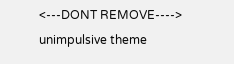<---DONT REMOVE---->
unimpulsive theme